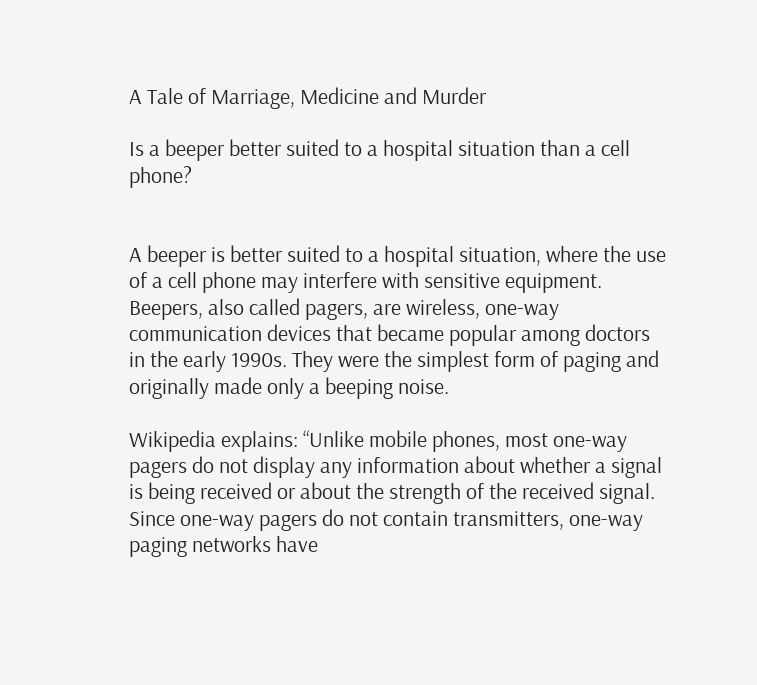A Tale of Marriage, Medicine and Murder

Is a beeper better suited to a hospital situation than a cell phone?


A beeper is better suited to a hospital situation, where the use of a cell phone may interfere with sensitive equipment. Beepers, also called pagers, are wireless, one-way communication devices that became popular among doctors in the early 1990s. They were the simplest form of paging and originally made only a beeping noise.

Wikipedia explains: “Unlike mobile phones, most one-way pagers do not display any information about whether a signal is being received or about the strength of the received signal. Since one-way pagers do not contain transmitters, one-way paging networks have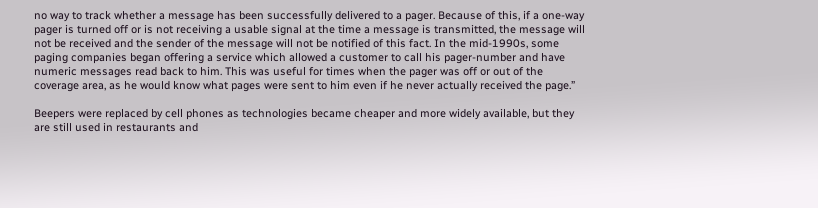no way to track whether a message has been successfully delivered to a pager. Because of this, if a one-way pager is turned off or is not receiving a usable signal at the time a message is transmitted, the message will not be received and the sender of the message will not be notified of this fact. In the mid-1990s, some paging companies began offering a service which allowed a customer to call his pager-number and have numeric messages read back to him. This was useful for times when the pager was off or out of the coverage area, as he would know what pages were sent to him even if he never actually received the page.”

Beepers were replaced by cell phones as technologies became cheaper and more widely available, but they are still used in restaurants and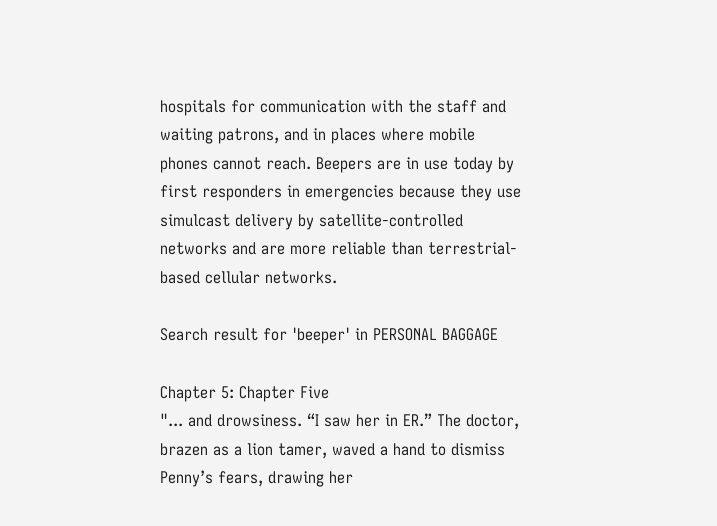hospitals for communication with the staff and waiting patrons, and in places where mobile phones cannot reach. Beepers are in use today by first responders in emergencies because they use simulcast delivery by satellite-controlled networks and are more reliable than terrestrial-based cellular networks.

Search result for 'beeper' in PERSONAL BAGGAGE

Chapter 5: Chapter Five
"... and drowsiness. “I saw her in ER.” The doctor, brazen as a lion tamer, waved a hand to dismiss Penny’s fears, drawing her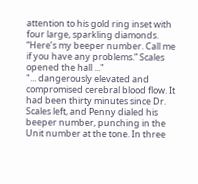attention to his gold ring inset with four large, sparkling diamonds. “Here’s my beeper number. Call me if you have any problems.” Scales opened the hall ..."
"... dangerously elevated and compromised cerebral blood flow. It had been thirty minutes since Dr. Scales left, and Penny dialed his beeper number, punching in the Unit number at the tone. In three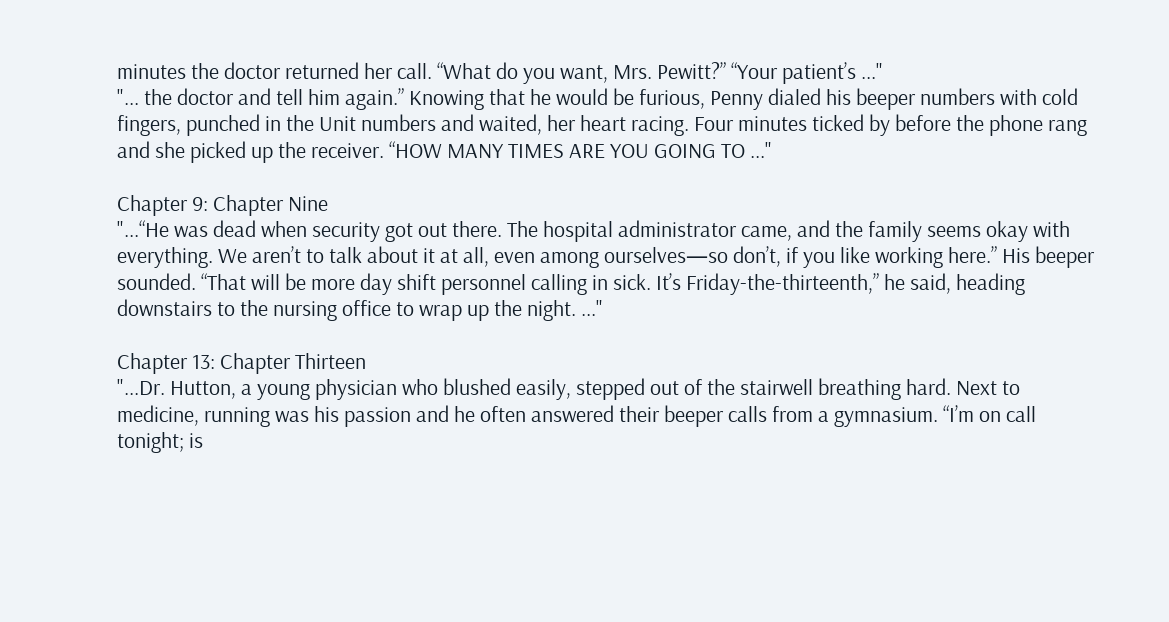minutes the doctor returned her call. “What do you want, Mrs. Pewitt?” “Your patient’s ..."
"... the doctor and tell him again.” Knowing that he would be furious, Penny dialed his beeper numbers with cold fingers, punched in the Unit numbers and waited, her heart racing. Four minutes ticked by before the phone rang and she picked up the receiver. “HOW MANY TIMES ARE YOU GOING TO ..."

Chapter 9: Chapter Nine
"...“He was dead when security got out there. The hospital administrator came, and the family seems okay with everything. We aren’t to talk about it at all, even among ourselves—so don’t, if you like working here.” His beeper sounded. “That will be more day shift personnel calling in sick. It’s Friday-the-thirteenth,” he said, heading downstairs to the nursing office to wrap up the night. ..."

Chapter 13: Chapter Thirteen
"...Dr. Hutton, a young physician who blushed easily, stepped out of the stairwell breathing hard. Next to medicine, running was his passion and he often answered their beeper calls from a gymnasium. “I’m on call tonight; is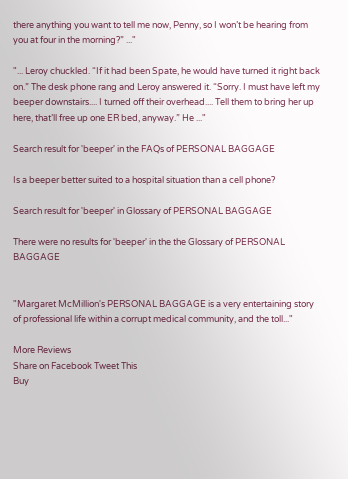there anything you want to tell me now, Penny, so I won’t be hearing from you at four in the morning?” ..."

"... Leroy chuckled. “If it had been Spate, he would have turned it right back on.” The desk phone rang and Leroy answered it. “Sorry. I must have left my beeper downstairs.... I turned off their overhead.... Tell them to bring her up here, that’ll free up one ER bed, anyway.” He ..."

Search result for 'beeper' in the FAQs of PERSONAL BAGGAGE

Is a beeper better suited to a hospital situation than a cell phone?

Search result for 'beeper' in Glossary of PERSONAL BAGGAGE

There were no results for 'beeper' in the the Glossary of PERSONAL BAGGAGE


"Margaret McMillion's PERSONAL BAGGAGE is a very entertaining story of professional life within a corrupt medical community, and the toll..."

More Reviews
Share on Facebook Tweet This
Buy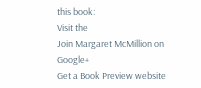this book:
Visit the
Join Margaret McMillion on Google+
Get a Book Preview website